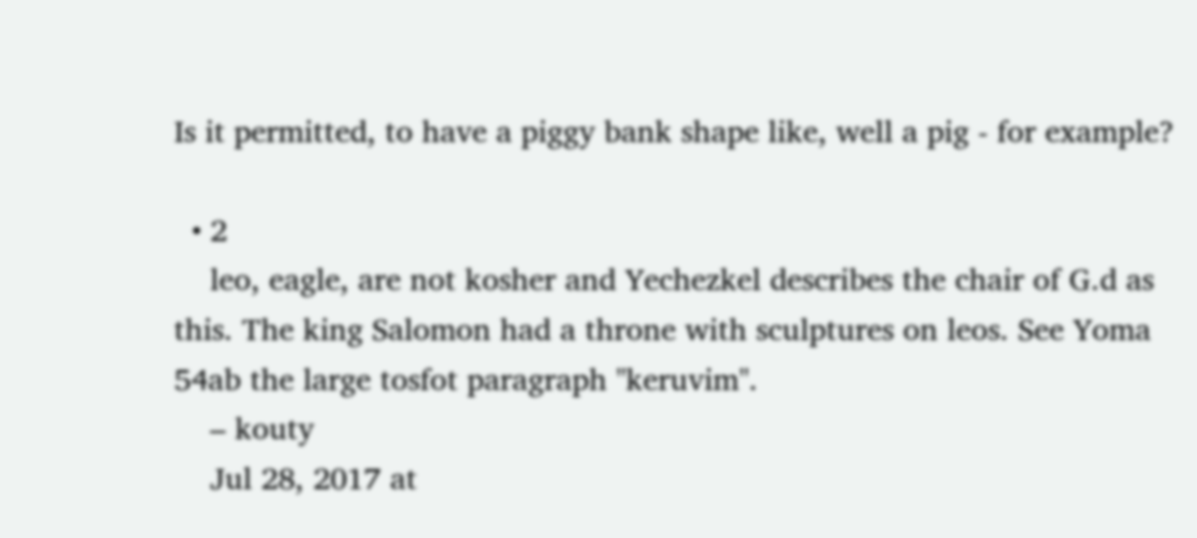Is it permitted, to have a piggy bank shape like, well a pig - for example?

  • 2
    leo, eagle, are not kosher and Yechezkel describes the chair of G.d as this. The king Salomon had a throne with sculptures on leos. See Yoma 54ab the large tosfot paragraph "keruvim".
    – kouty
    Jul 28, 2017 at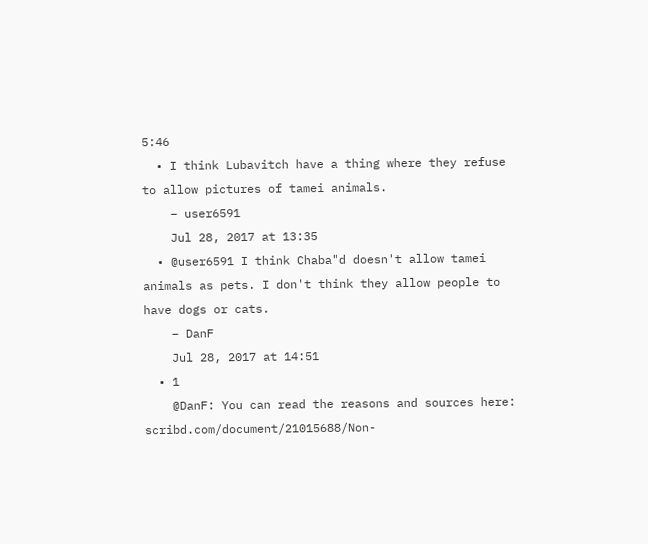5:46
  • I think Lubavitch have a thing where they refuse to allow pictures of tamei animals.
    – user6591
    Jul 28, 2017 at 13:35
  • @user6591 I think Chaba"d doesn't allow tamei animals as pets. I don't think they allow people to have dogs or cats.
    – DanF
    Jul 28, 2017 at 14:51
  • 1
    @DanF: You can read the reasons and sources here: scribd.com/document/21015688/Non-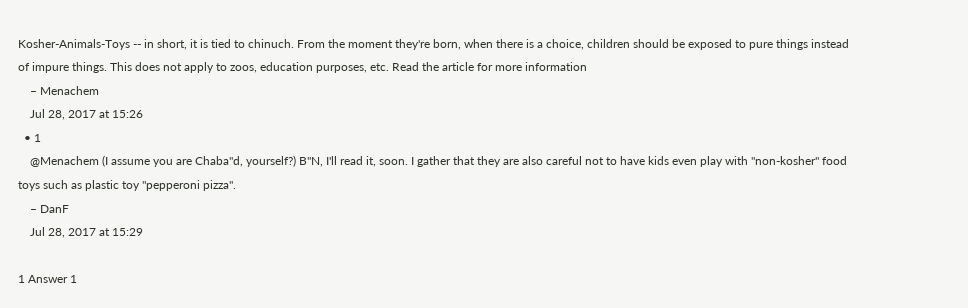Kosher-Animals-Toys -- in short, it is tied to chinuch. From the moment they're born, when there is a choice, children should be exposed to pure things instead of impure things. This does not apply to zoos, education purposes, etc. Read the article for more information
    – Menachem
    Jul 28, 2017 at 15:26
  • 1
    @Menachem (I assume you are Chaba"d, yourself?) B"N, I'll read it, soon. I gather that they are also careful not to have kids even play with "non-kosher" food toys such as plastic toy "pepperoni pizza".
    – DanF
    Jul 28, 2017 at 15:29

1 Answer 1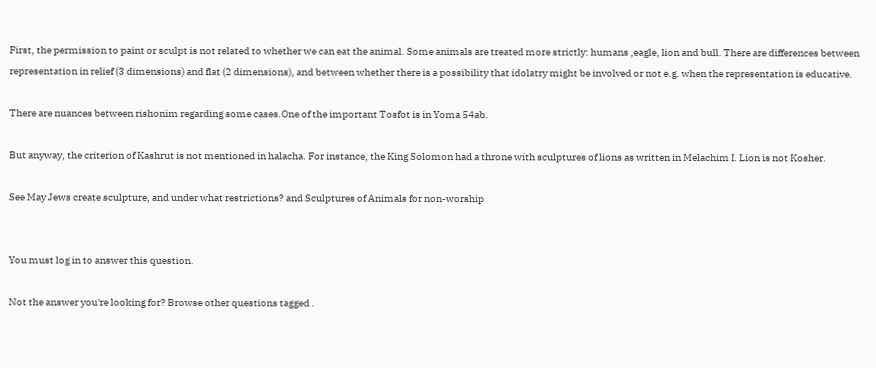First, the permission to paint or sculpt is not related to whether we can eat the animal. Some animals are treated more strictly: humans ,eagle, lion and bull. There are differences between representation in relief (3 dimensions) and flat (2 dimensions), and between whether there is a possibility that idolatry might be involved or not e.g. when the representation is educative.

There are nuances between rishonim regarding some cases.One of the important Tosfot is in Yoma 54ab.

But anyway, the criterion of Kashrut is not mentioned in halacha. For instance, the King Solomon had a throne with sculptures of lions as written in Melachim I. Lion is not Kosher.

See May Jews create sculpture, and under what restrictions? and Sculptures of Animals for non-worship


You must log in to answer this question.

Not the answer you're looking for? Browse other questions tagged .